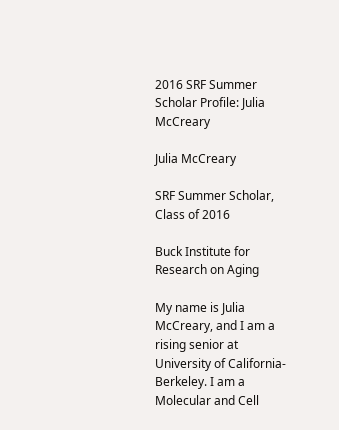2016 SRF Summer Scholar Profile: Julia McCreary

Julia McCreary

SRF Summer Scholar, Class of 2016

Buck Institute for Research on Aging

My name is Julia McCreary, and I am a rising senior at University of California-Berkeley. I am a Molecular and Cell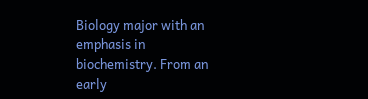Biology major with an emphasis in biochemistry. From an early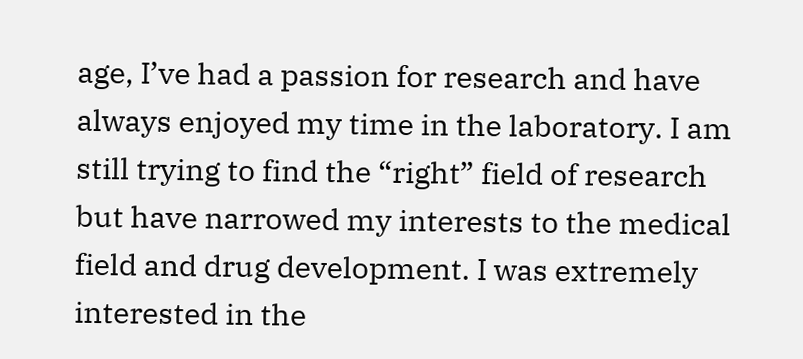age, I’ve had a passion for research and have always enjoyed my time in the laboratory. I am still trying to find the “right” field of research but have narrowed my interests to the medical field and drug development. I was extremely interested in the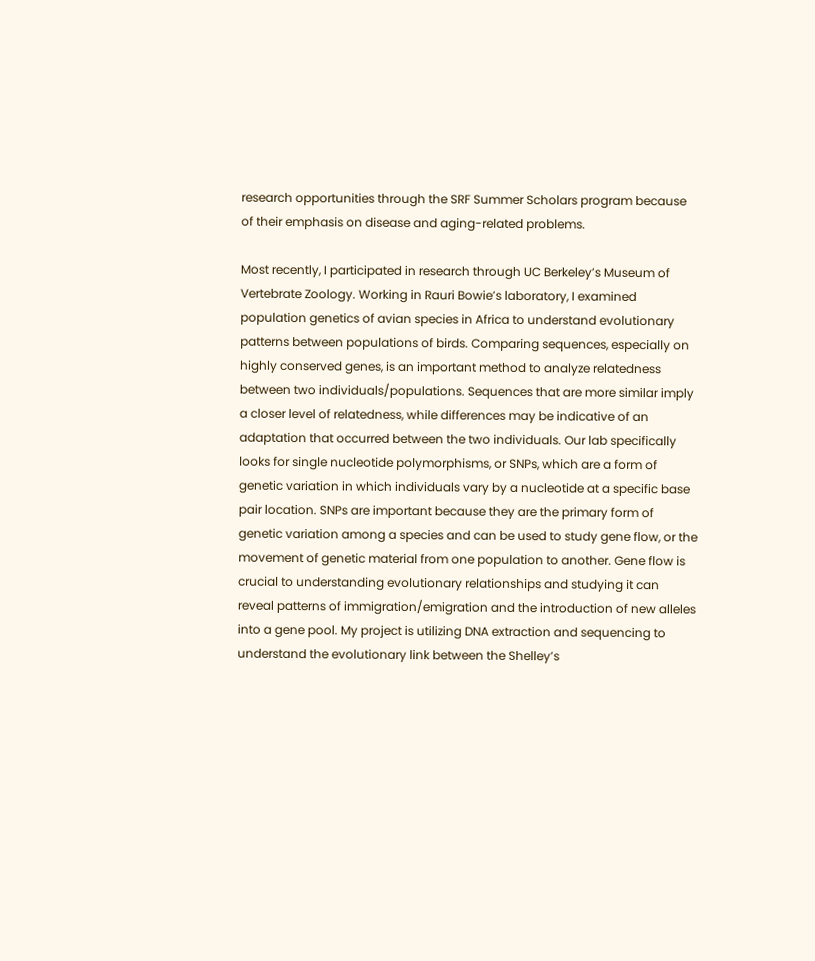research opportunities through the SRF Summer Scholars program because of their emphasis on disease and aging-related problems.

Most recently, I participated in research through UC Berkeley’s Museum of Vertebrate Zoology. Working in Rauri Bowie’s laboratory, I examined population genetics of avian species in Africa to understand evolutionary patterns between populations of birds. Comparing sequences, especially on highly conserved genes, is an important method to analyze relatedness between two individuals/populations. Sequences that are more similar imply a closer level of relatedness, while differences may be indicative of an adaptation that occurred between the two individuals. Our lab specifically looks for single nucleotide polymorphisms, or SNPs, which are a form of genetic variation in which individuals vary by a nucleotide at a specific base pair location. SNPs are important because they are the primary form of genetic variation among a species and can be used to study gene flow, or the movement of genetic material from one population to another. Gene flow is crucial to understanding evolutionary relationships and studying it can reveal patterns of immigration/emigration and the introduction of new alleles into a gene pool. My project is utilizing DNA extraction and sequencing to understand the evolutionary link between the Shelley’s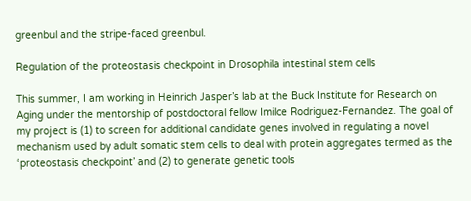greenbul and the stripe-faced greenbul.

Regulation of the proteostasis checkpoint in Drosophila intestinal stem cells

This summer, I am working in Heinrich Jasper’s lab at the Buck Institute for Research on Aging under the mentorship of postdoctoral fellow Imilce Rodriguez-Fernandez. The goal of my project is (1) to screen for additional candidate genes involved in regulating a novel mechanism used by adult somatic stem cells to deal with protein aggregates termed as the ‘proteostasis checkpoint’ and (2) to generate genetic tools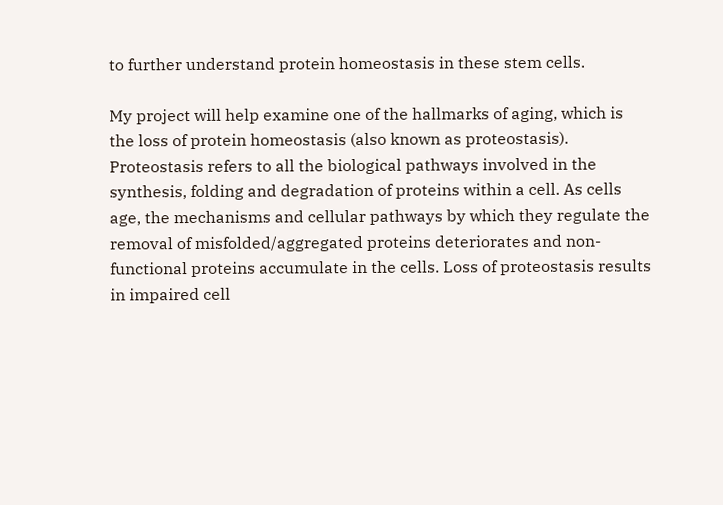to further understand protein homeostasis in these stem cells.

My project will help examine one of the hallmarks of aging, which is the loss of protein homeostasis (also known as proteostasis). Proteostasis refers to all the biological pathways involved in the synthesis, folding and degradation of proteins within a cell. As cells age, the mechanisms and cellular pathways by which they regulate the removal of misfolded/aggregated proteins deteriorates and non-functional proteins accumulate in the cells. Loss of proteostasis results in impaired cell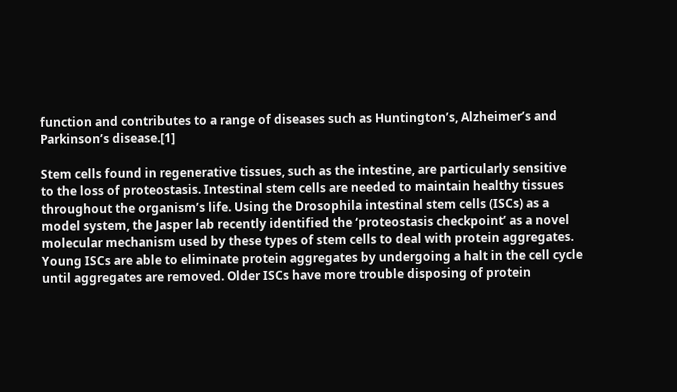function and contributes to a range of diseases such as Huntington’s, Alzheimer’s and Parkinson’s disease.[1]

Stem cells found in regenerative tissues, such as the intestine, are particularly sensitive to the loss of proteostasis. Intestinal stem cells are needed to maintain healthy tissues throughout the organism’s life. Using the Drosophila intestinal stem cells (ISCs) as a model system, the Jasper lab recently identified the ‘proteostasis checkpoint’ as a novel molecular mechanism used by these types of stem cells to deal with protein aggregates. Young ISCs are able to eliminate protein aggregates by undergoing a halt in the cell cycle until aggregates are removed. Older ISCs have more trouble disposing of protein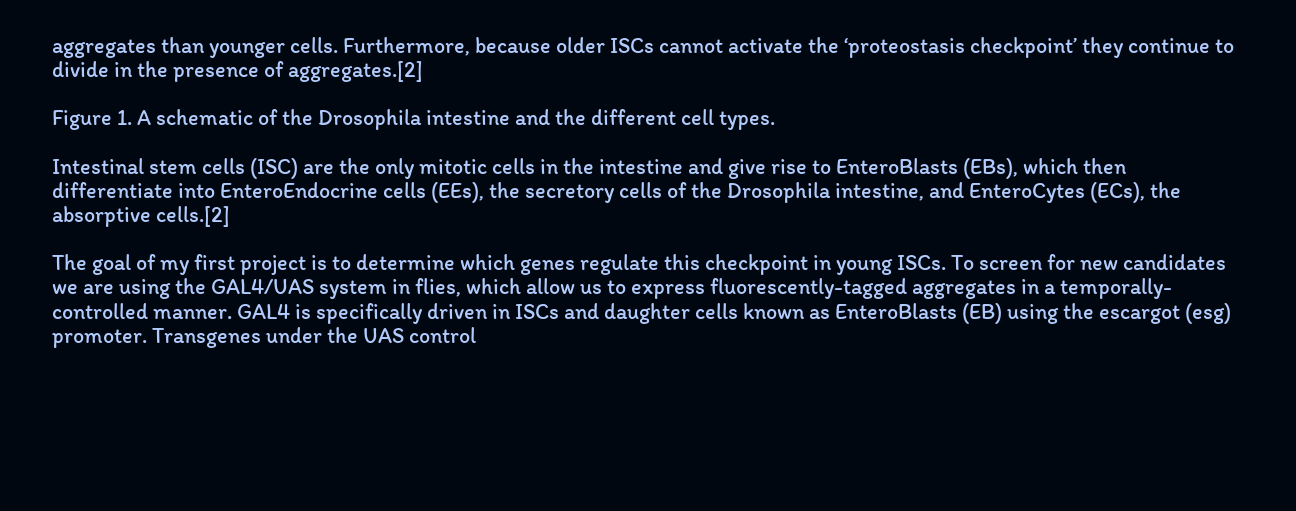aggregates than younger cells. Furthermore, because older ISCs cannot activate the ‘proteostasis checkpoint’ they continue to divide in the presence of aggregates.[2]

Figure 1. A schematic of the Drosophila intestine and the different cell types.

Intestinal stem cells (ISC) are the only mitotic cells in the intestine and give rise to EnteroBlasts (EBs), which then differentiate into EnteroEndocrine cells (EEs), the secretory cells of the Drosophila intestine, and EnteroCytes (ECs), the absorptive cells.[2]

The goal of my first project is to determine which genes regulate this checkpoint in young ISCs. To screen for new candidates we are using the GAL4/UAS system in flies, which allow us to express fluorescently-tagged aggregates in a temporally-controlled manner. GAL4 is specifically driven in ISCs and daughter cells known as EnteroBlasts (EB) using the escargot (esg) promoter. Transgenes under the UAS control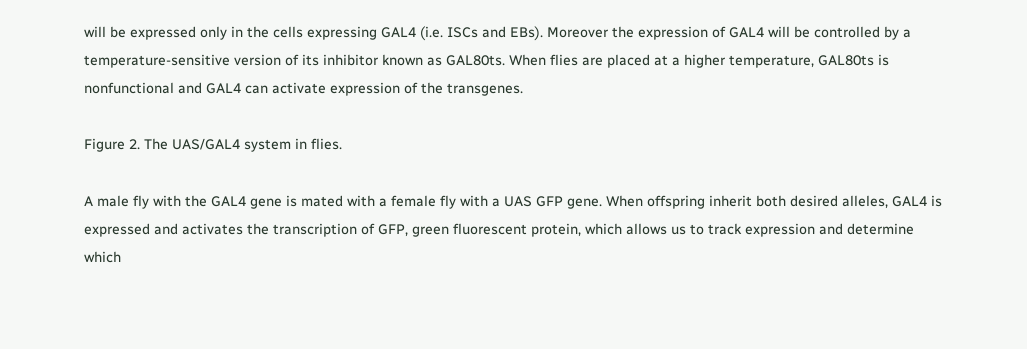will be expressed only in the cells expressing GAL4 (i.e. ISCs and EBs). Moreover the expression of GAL4 will be controlled by a temperature-sensitive version of its inhibitor known as GAL80ts. When flies are placed at a higher temperature, GAL80ts is nonfunctional and GAL4 can activate expression of the transgenes.

Figure 2. The UAS/GAL4 system in flies.

A male fly with the GAL4 gene is mated with a female fly with a UAS GFP gene. When offspring inherit both desired alleles, GAL4 is expressed and activates the transcription of GFP, green fluorescent protein, which allows us to track expression and determine which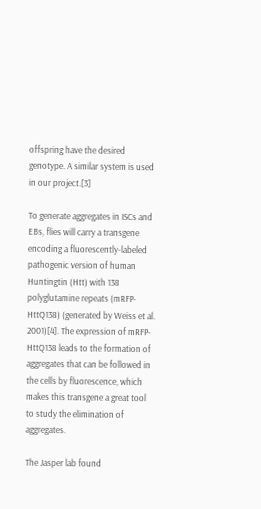offspring have the desired genotype. A similar system is used in our project.[3]

To generate aggregates in ISCs and EBs, flies will carry a transgene encoding a fluorescently-labeled pathogenic version of human Huntingtin (Htt) with 138 polyglutamine repeats (mRFP-HttQ138) (generated by Weiss et al. 2001)[4]. The expression of mRFP-HttQ138 leads to the formation of aggregates that can be followed in the cells by fluorescence, which makes this transgene a great tool to study the elimination of aggregates.

The Jasper lab found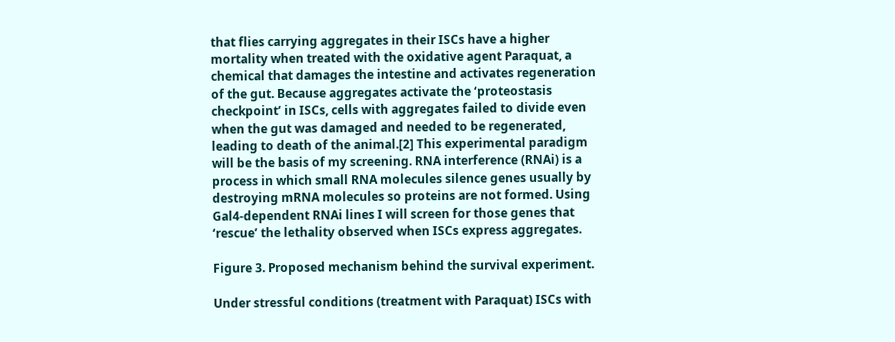that flies carrying aggregates in their ISCs have a higher mortality when treated with the oxidative agent Paraquat, a chemical that damages the intestine and activates regeneration of the gut. Because aggregates activate the ‘proteostasis checkpoint’ in ISCs, cells with aggregates failed to divide even when the gut was damaged and needed to be regenerated, leading to death of the animal.[2] This experimental paradigm will be the basis of my screening. RNA interference (RNAi) is a process in which small RNA molecules silence genes usually by destroying mRNA molecules so proteins are not formed. Using Gal4-dependent RNAi lines I will screen for those genes that ‘rescue’ the lethality observed when ISCs express aggregates.

Figure 3. Proposed mechanism behind the survival experiment.

Under stressful conditions (treatment with Paraquat) ISCs with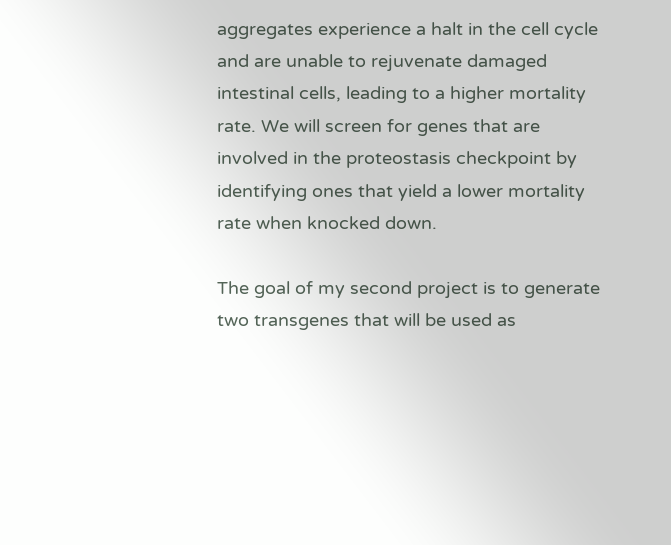aggregates experience a halt in the cell cycle and are unable to rejuvenate damaged intestinal cells, leading to a higher mortality rate. We will screen for genes that are involved in the proteostasis checkpoint by identifying ones that yield a lower mortality rate when knocked down.

The goal of my second project is to generate two transgenes that will be used as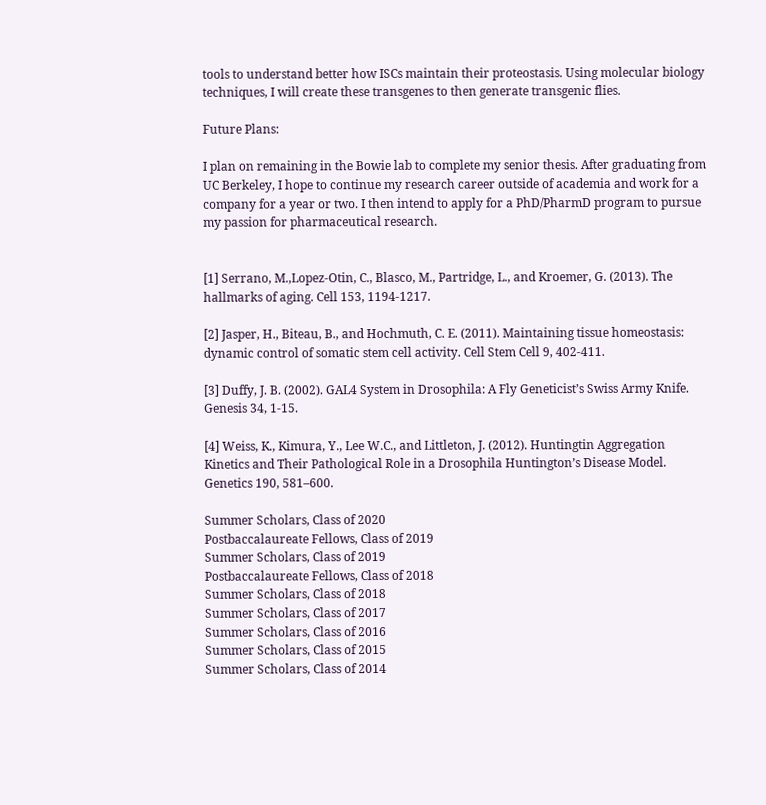tools to understand better how ISCs maintain their proteostasis. Using molecular biology techniques, I will create these transgenes to then generate transgenic flies.

Future Plans:

I plan on remaining in the Bowie lab to complete my senior thesis. After graduating from UC Berkeley, I hope to continue my research career outside of academia and work for a company for a year or two. I then intend to apply for a PhD/PharmD program to pursue my passion for pharmaceutical research.


[1] Serrano, M.,Lopez-Otin, C., Blasco, M., Partridge, L., and Kroemer, G. (2013). The hallmarks of aging. Cell 153, 1194-1217.

[2] Jasper, H., Biteau, B., and Hochmuth, C. E. (2011). Maintaining tissue homeostasis: dynamic control of somatic stem cell activity. Cell Stem Cell 9, 402-411.

[3] Duffy, J. B. (2002). GAL4 System in Drosophila: A Fly Geneticist’s Swiss Army Knife. Genesis 34, 1-15.

[4] Weiss, K., Kimura, Y., Lee W.C., and Littleton, J. (2012). Huntingtin Aggregation Kinetics and Their Pathological Role in a Drosophila Huntington’s Disease Model. Genetics 190, 581–600.

Summer Scholars, Class of 2020
Postbaccalaureate Fellows, Class of 2019
Summer Scholars, Class of 2019
Postbaccalaureate Fellows, Class of 2018
Summer Scholars, Class of 2018
Summer Scholars, Class of 2017
Summer Scholars, Class of 2016
Summer Scholars, Class of 2015
Summer Scholars, Class of 2014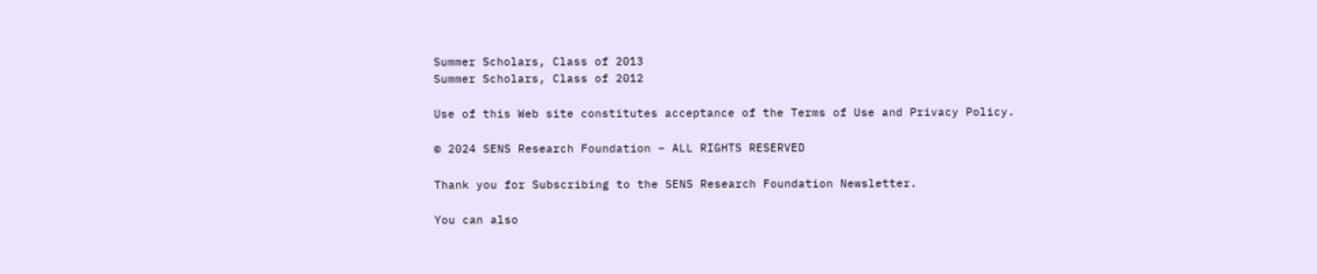Summer Scholars, Class of 2013
Summer Scholars, Class of 2012

Use of this Web site constitutes acceptance of the Terms of Use and Privacy Policy.

© 2024 SENS Research Foundation – ALL RIGHTS RESERVED

Thank you for Subscribing to the SENS Research Foundation Newsletter.

You can also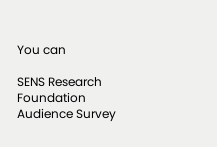You can

SENS Research Foundation Audience Survey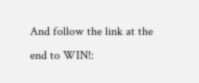And follow the link at the end to WIN!: